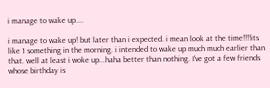i manage to wake up....

i manage to wake up! but later than i expected. i mean look at the time!!!!its like 1 something in the morning. i intended to wake up much much earlier than that. well at least i woke up...haha better than nothing. I've got a few friends whose birthday is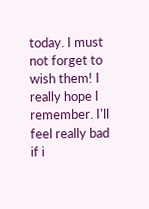today. I must not forget to wish them! I really hope I remember. I'll feel really bad if i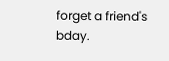forget a friend's bday.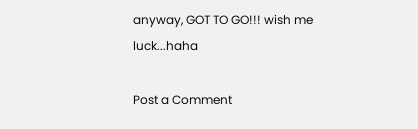anyway, GOT TO GO!!! wish me luck...haha

Post a Comment